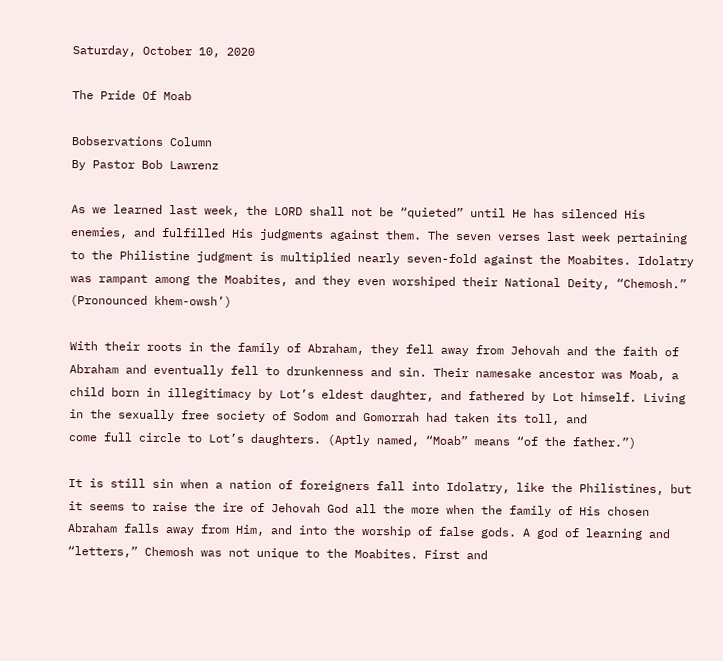Saturday, October 10, 2020

The Pride Of Moab

Bobservations Column
By Pastor Bob Lawrenz

As we learned last week, the LORD shall not be “quieted” until He has silenced His enemies, and fulfilled His judgments against them. The seven verses last week pertaining to the Philistine judgment is multiplied nearly seven-fold against the Moabites. Idolatry was rampant among the Moabites, and they even worshiped their National Deity, “Chemosh.” (Pronounced khem-owsh’)

With their roots in the family of Abraham, they fell away from Jehovah and the faith of Abraham and eventually fell to drunkenness and sin. Their namesake ancestor was Moab, a child born in illegitimacy by Lot’s eldest daughter, and fathered by Lot himself. Living in the sexually free society of Sodom and Gomorrah had taken its toll, and
come full circle to Lot’s daughters. (Aptly named, “Moab” means “of the father.”)

It is still sin when a nation of foreigners fall into Idolatry, like the Philistines, but it seems to raise the ire of Jehovah God all the more when the family of His chosen Abraham falls away from Him, and into the worship of false gods. A god of learning and “letters,” Chemosh was not unique to the Moabites. First and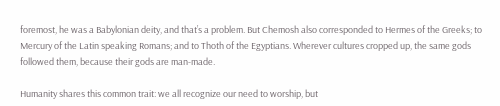foremost, he was a Babylonian deity, and that’s a problem. But Chemosh also corresponded to Hermes of the Greeks; to Mercury of the Latin speaking Romans; and to Thoth of the Egyptians. Wherever cultures cropped up, the same gods followed them, because their gods are man-made.

Humanity shares this common trait: we all recognize our need to worship, but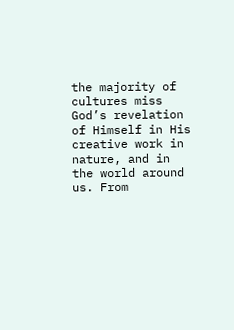the majority of cultures miss God’s revelation of Himself in His creative work in nature, and in the world around us. From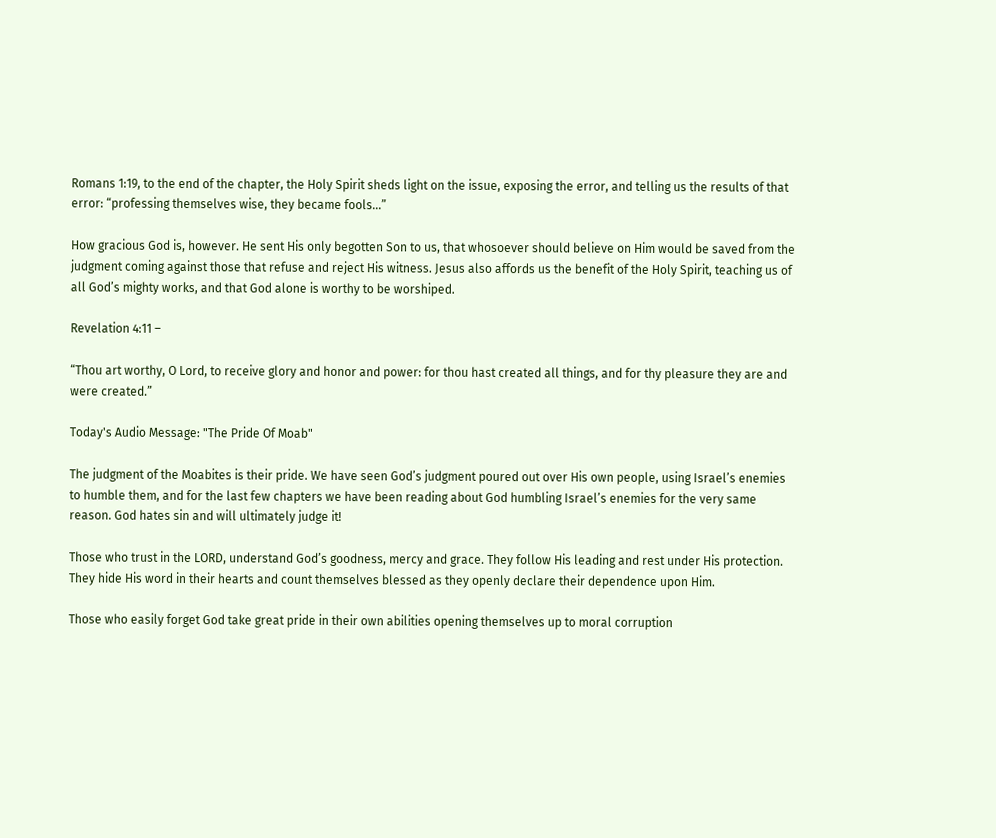Romans 1:19, to the end of the chapter, the Holy Spirit sheds light on the issue, exposing the error, and telling us the results of that error: “professing themselves wise, they became fools...”

How gracious God is, however. He sent His only begotten Son to us, that whosoever should believe on Him would be saved from the judgment coming against those that refuse and reject His witness. Jesus also affords us the benefit of the Holy Spirit, teaching us of all God’s mighty works, and that God alone is worthy to be worshiped.

Revelation 4:11 –

“Thou art worthy, O Lord, to receive glory and honor and power: for thou hast created all things, and for thy pleasure they are and were created.”

Today's Audio Message: "The Pride Of Moab"

The judgment of the Moabites is their pride. We have seen God’s judgment poured out over His own people, using Israel’s enemies to humble them, and for the last few chapters we have been reading about God humbling Israel’s enemies for the very same reason. God hates sin and will ultimately judge it!

Those who trust in the LORD, understand God’s goodness, mercy and grace. They follow His leading and rest under His protection. They hide His word in their hearts and count themselves blessed as they openly declare their dependence upon Him.

Those who easily forget God take great pride in their own abilities opening themselves up to moral corruption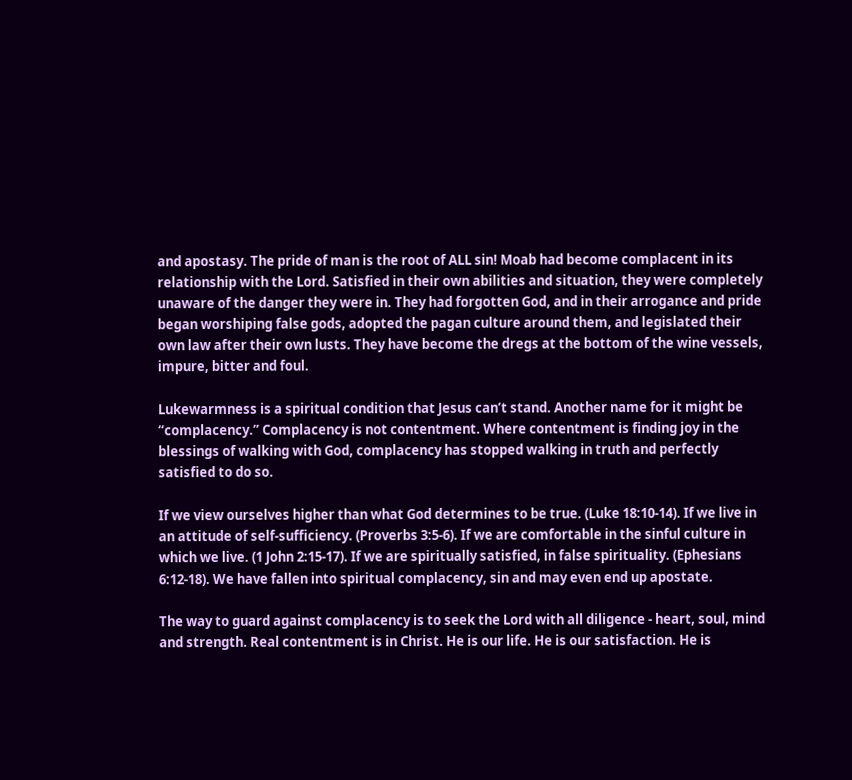and apostasy. The pride of man is the root of ALL sin! Moab had become complacent in its relationship with the Lord. Satisfied in their own abilities and situation, they were completely unaware of the danger they were in. They had forgotten God, and in their arrogance and pride began worshiping false gods, adopted the pagan culture around them, and legislated their own law after their own lusts. They have become the dregs at the bottom of the wine vessels, impure, bitter and foul.

Lukewarmness is a spiritual condition that Jesus can’t stand. Another name for it might be “complacency.” Complacency is not contentment. Where contentment is finding joy in the blessings of walking with God, complacency has stopped walking in truth and perfectly satisfied to do so.

If we view ourselves higher than what God determines to be true. (Luke 18:10-14). If we live in an attitude of self-sufficiency. (Proverbs 3:5-6). If we are comfortable in the sinful culture in which we live. (1 John 2:15-17). If we are spiritually satisfied, in false spirituality. (Ephesians 6:12-18). We have fallen into spiritual complacency, sin and may even end up apostate.

The way to guard against complacency is to seek the Lord with all diligence - heart, soul, mind and strength. Real contentment is in Christ. He is our life. He is our satisfaction. He is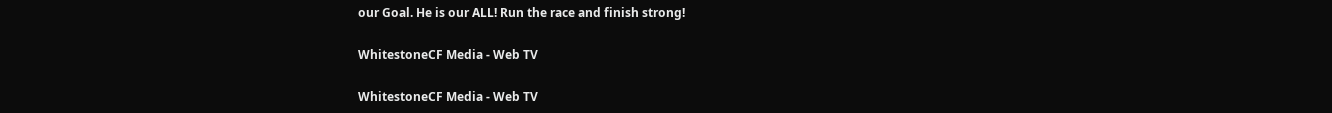our Goal. He is our ALL! Run the race and finish strong!

WhitestoneCF Media - Web TV

WhitestoneCF Media - Web TV